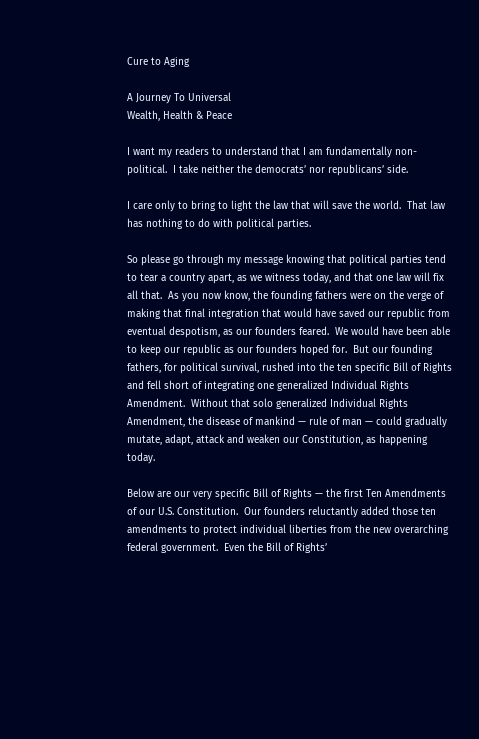Cure to Aging

A Journey To Universal
Wealth, Health & Peace

I want my readers to understand that I am fundamentally non-political.  I take neither the democrats’ nor republicans’ side.

I care only to bring to light the law that will save the world.  That law has nothing to do with political parties.

So please go through my message knowing that political parties tend to tear a country apart, as we witness today, and that one law will fix all that.  As you now know, the founding fathers were on the verge of making that final integration that would have saved our republic from eventual despotism, as our founders feared.  We would have been able to keep our republic as our founders hoped for.  But our founding fathers, for political survival, rushed into the ten specific Bill of Rights and fell short of integrating one generalized Individual Rights Amendment.  Without that solo generalized Individual Rights Amendment, the disease of mankind — rule of man — could gradually mutate, adapt, attack and weaken our Constitution, as happening today.

Below are our very specific Bill of Rights — the first Ten Amendments of our U.S. Constitution.  Our founders reluctantly added those ten amendments to protect individual liberties from the new overarching federal government.  Even the Bill of Rights’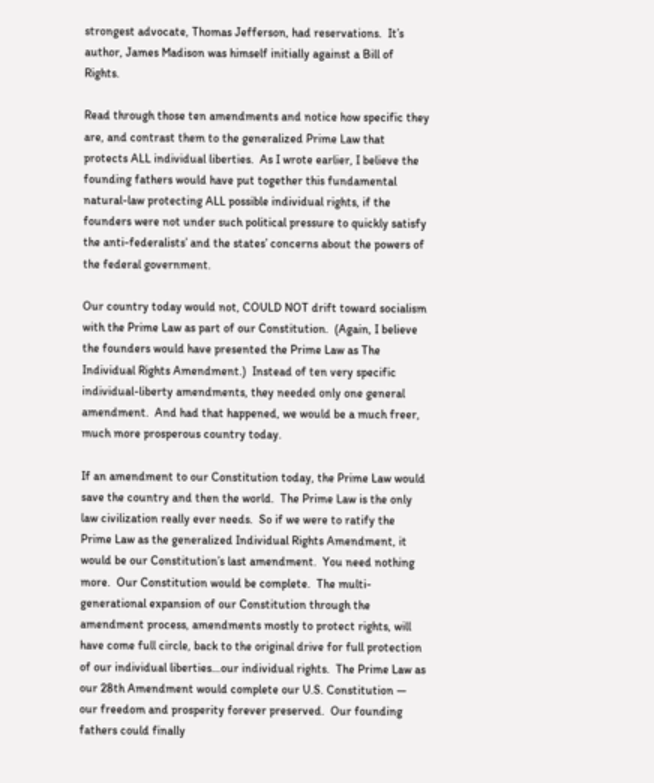strongest advocate, Thomas Jefferson, had reservations.  It’s author, James Madison was himself initially against a Bill of Rights.

Read through those ten amendments and notice how specific they are, and contrast them to the generalized Prime Law that protects ALL individual liberties.  As I wrote earlier, I believe the founding fathers would have put together this fundamental natural-law protecting ALL possible individual rights, if the founders were not under such political pressure to quickly satisfy the anti-federalists’ and the states’ concerns about the powers of the federal government.

Our country today would not, COULD NOT drift toward socialism with the Prime Law as part of our Constitution.  (Again, I believe the founders would have presented the Prime Law as The Individual Rights Amendment.)  Instead of ten very specific individual-liberty amendments, they needed only one general amendment.  And had that happened, we would be a much freer, much more prosperous country today.

If an amendment to our Constitution today, the Prime Law would save the country and then the world.  The Prime Law is the only law civilization really ever needs.  So if we were to ratify the Prime Law as the generalized Individual Rights Amendment, it would be our Constitution’s last amendment.  You need nothing more.  Our Constitution would be complete.  The multi-generational expansion of our Constitution through the amendment process, amendments mostly to protect rights, will have come full circle, back to the original drive for full protection of our individual liberties…our individual rights.  The Prime Law as our 28th Amendment would complete our U.S. Constitution — our freedom and prosperity forever preserved.  Our founding fathers could finally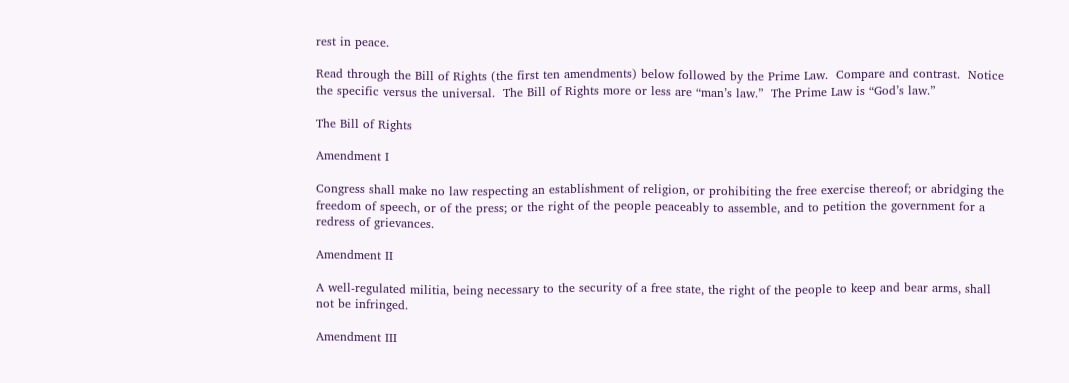rest in peace.

Read through the Bill of Rights (the first ten amendments) below followed by the Prime Law.  Compare and contrast.  Notice the specific versus the universal.  The Bill of Rights more or less are “man’s law.”  The Prime Law is “God’s law.”

The Bill of Rights

Amendment I

Congress shall make no law respecting an establishment of religion, or prohibiting the free exercise thereof; or abridging the freedom of speech, or of the press; or the right of the people peaceably to assemble, and to petition the government for a redress of grievances.

Amendment II

A well-regulated militia, being necessary to the security of a free state, the right of the people to keep and bear arms, shall not be infringed.

Amendment III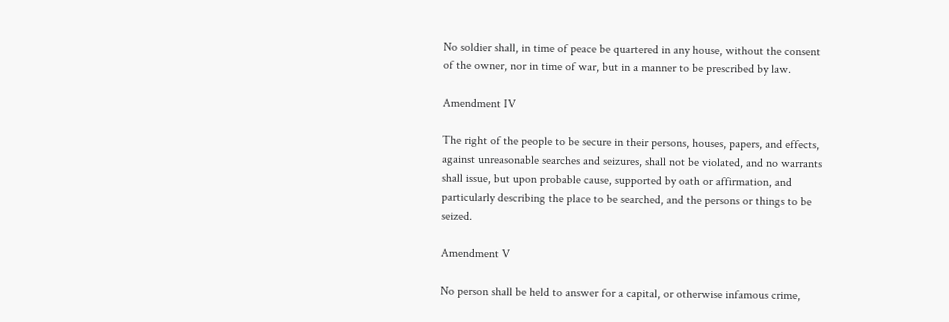No soldier shall, in time of peace be quartered in any house, without the consent of the owner, nor in time of war, but in a manner to be prescribed by law.

Amendment IV

The right of the people to be secure in their persons, houses, papers, and effects, against unreasonable searches and seizures, shall not be violated, and no warrants shall issue, but upon probable cause, supported by oath or affirmation, and particularly describing the place to be searched, and the persons or things to be seized.

Amendment V

No person shall be held to answer for a capital, or otherwise infamous crime,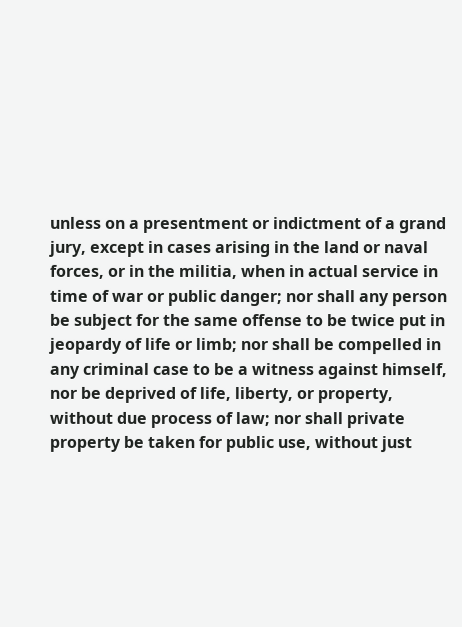unless on a presentment or indictment of a grand jury, except in cases arising in the land or naval forces, or in the militia, when in actual service in time of war or public danger; nor shall any person be subject for the same offense to be twice put in jeopardy of life or limb; nor shall be compelled in any criminal case to be a witness against himself, nor be deprived of life, liberty, or property, without due process of law; nor shall private property be taken for public use, without just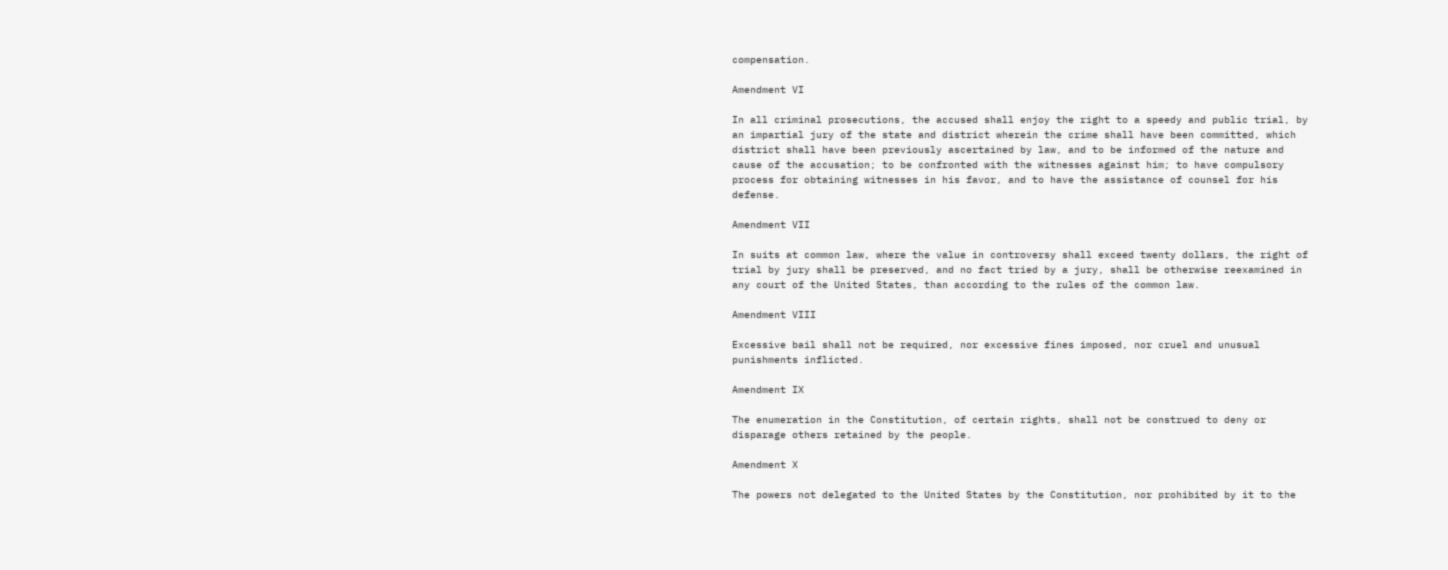compensation.

Amendment VI

In all criminal prosecutions, the accused shall enjoy the right to a speedy and public trial, by an impartial jury of the state and district wherein the crime shall have been committed, which district shall have been previously ascertained by law, and to be informed of the nature and cause of the accusation; to be confronted with the witnesses against him; to have compulsory process for obtaining witnesses in his favor, and to have the assistance of counsel for his defense.

Amendment VII

In suits at common law, where the value in controversy shall exceed twenty dollars, the right of trial by jury shall be preserved, and no fact tried by a jury, shall be otherwise reexamined in any court of the United States, than according to the rules of the common law.

Amendment VIII

Excessive bail shall not be required, nor excessive fines imposed, nor cruel and unusual punishments inflicted.

Amendment IX

The enumeration in the Constitution, of certain rights, shall not be construed to deny or disparage others retained by the people.

Amendment X

The powers not delegated to the United States by the Constitution, nor prohibited by it to the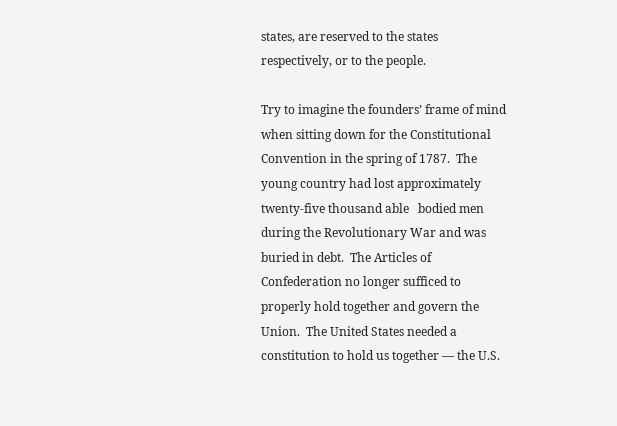states, are reserved to the states respectively, or to the people.

Try to imagine the founders’ frame of mind when sitting down for the Constitutional Convention in the spring of 1787.  The young country had lost approximately twenty-five thousand able   bodied men during the Revolutionary War and was buried in debt.  The Articles of Confederation no longer sufficed to properly hold together and govern the Union.  The United States needed a constitution to hold us together — the U.S.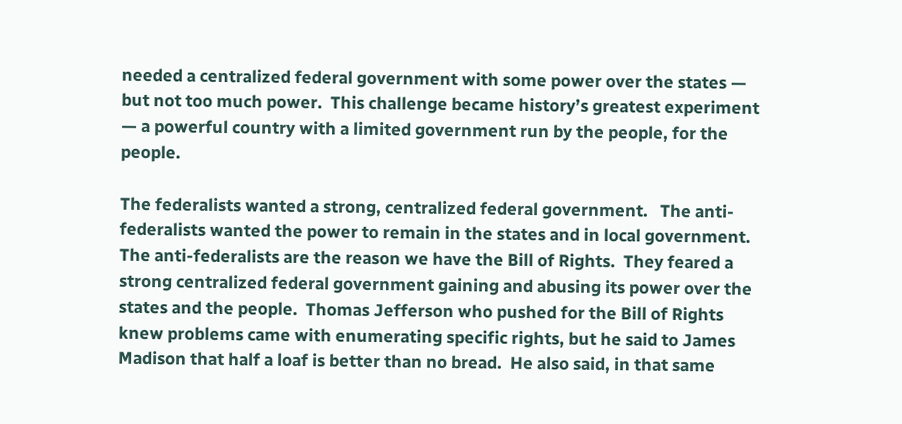needed a centralized federal government with some power over the states — but not too much power.  This challenge became history’s greatest experiment — a powerful country with a limited government run by the people, for the people.

The federalists wanted a strong, centralized federal government.   The anti-federalists wanted the power to remain in the states and in local government.  The anti-federalists are the reason we have the Bill of Rights.  They feared a strong centralized federal government gaining and abusing its power over the states and the people.  Thomas Jefferson who pushed for the Bill of Rights knew problems came with enumerating specific rights, but he said to James Madison that half a loaf is better than no bread.  He also said, in that same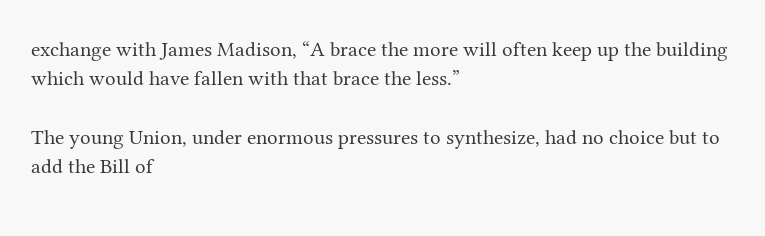exchange with James Madison, “A brace the more will often keep up the building which would have fallen with that brace the less.”

The young Union, under enormous pressures to synthesize, had no choice but to add the Bill of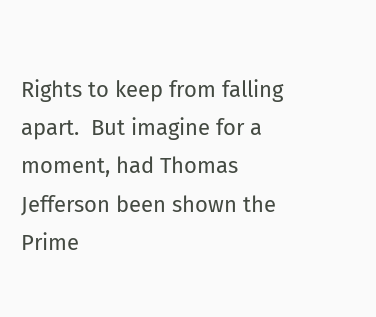Rights to keep from falling apart.  But imagine for a moment, had Thomas Jefferson been shown the Prime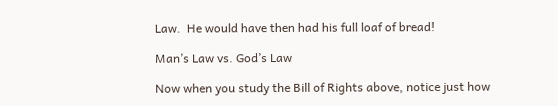Law.  He would have then had his full loaf of bread!

Man’s Law vs. God’s Law

Now when you study the Bill of Rights above, notice just how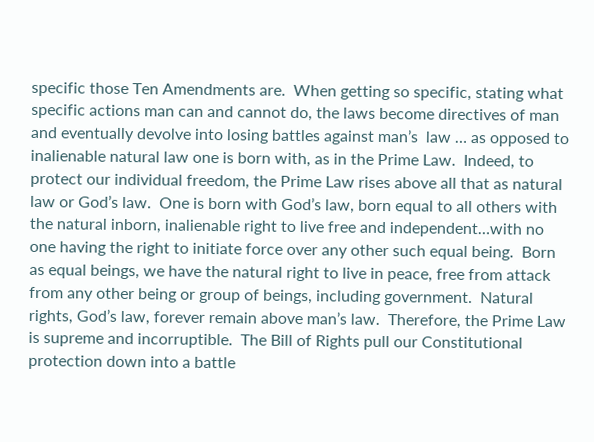specific those Ten Amendments are.  When getting so specific, stating what specific actions man can and cannot do, the laws become directives of man and eventually devolve into losing battles against man’s  law … as opposed to inalienable natural law one is born with, as in the Prime Law.  Indeed, to protect our individual freedom, the Prime Law rises above all that as natural law or God’s law.  One is born with God’s law, born equal to all others with the natural inborn, inalienable right to live free and independent…with no one having the right to initiate force over any other such equal being.  Born as equal beings, we have the natural right to live in peace, free from attack from any other being or group of beings, including government.  Natural rights, God’s law, forever remain above man’s law.  Therefore, the Prime Law is supreme and incorruptible.  The Bill of Rights pull our Constitutional protection down into a battle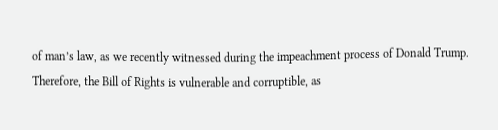of man’s law, as we recently witnessed during the impeachment process of Donald Trump.  Therefore, the Bill of Rights is vulnerable and corruptible, as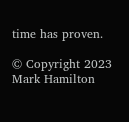time has proven.

© Copyright 2023 Mark Hamilton